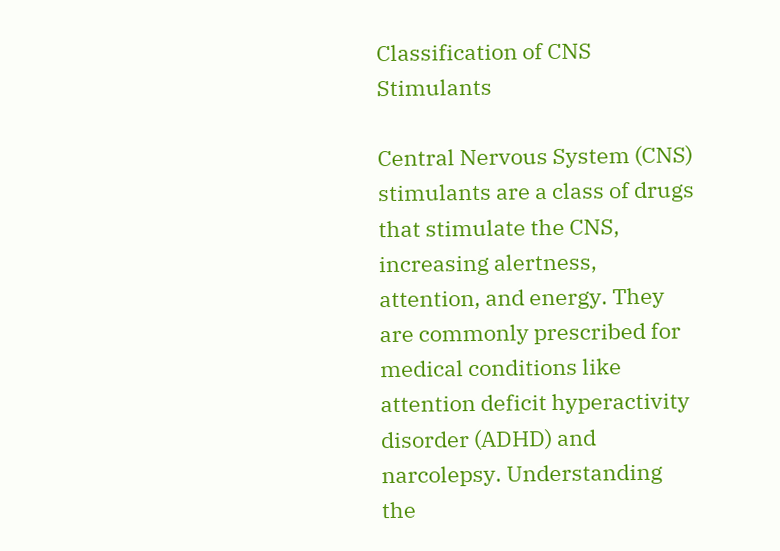Classification of CNS Stimulants

Central Nervous System (CNS) stimulants are a class of drugs that stimulate the CNS, increasing alertness, attention, and energy. They are commonly prescribed for medical conditions like attention deficit hyperactivity disorder (ADHD) and narcolepsy. Understanding the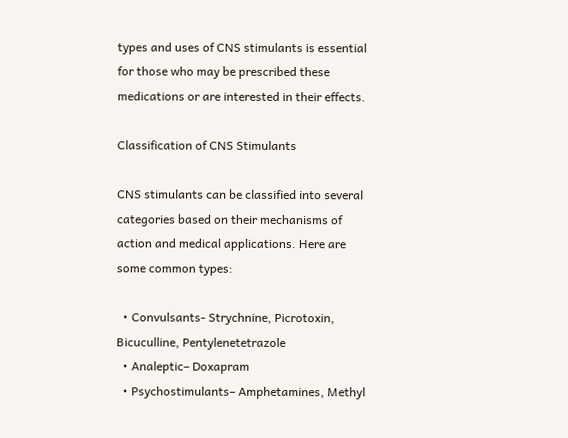types and uses of CNS stimulants is essential for those who may be prescribed these medications or are interested in their effects.

Classification of CNS Stimulants

CNS stimulants can be classified into several categories based on their mechanisms of action and medical applications. Here are some common types:

  • Convulsants- Strychnine, Picrotoxin, Bicuculline, Pentylenetetrazole
  • Analeptic– Doxapram
  • Psychostimulants– Amphetamines, Methyl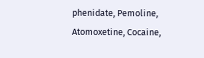phenidate, Pemoline, Atomoxetine, Cocaine,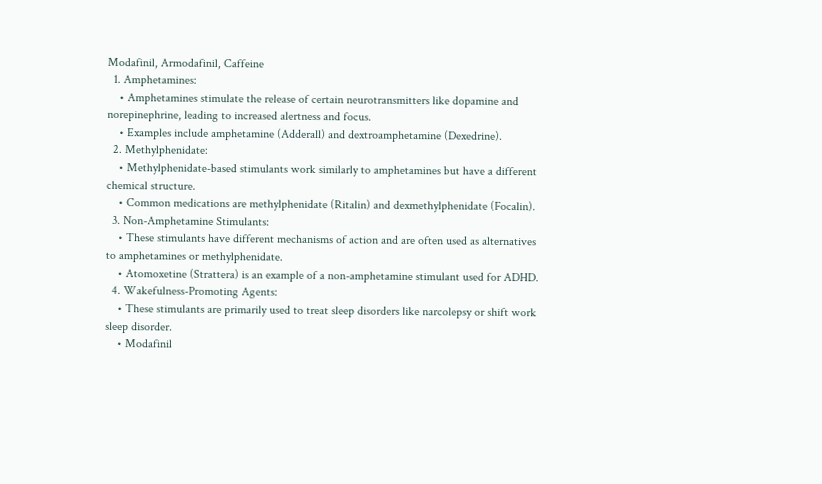Modafinil, Armodafinil, Caffeine
  1. Amphetamines:
    • Amphetamines stimulate the release of certain neurotransmitters like dopamine and norepinephrine, leading to increased alertness and focus.
    • Examples include amphetamine (Adderall) and dextroamphetamine (Dexedrine).
  2. Methylphenidate:
    • Methylphenidate-based stimulants work similarly to amphetamines but have a different chemical structure.
    • Common medications are methylphenidate (Ritalin) and dexmethylphenidate (Focalin).
  3. Non-Amphetamine Stimulants:
    • These stimulants have different mechanisms of action and are often used as alternatives to amphetamines or methylphenidate.
    • Atomoxetine (Strattera) is an example of a non-amphetamine stimulant used for ADHD.
  4. Wakefulness-Promoting Agents:
    • These stimulants are primarily used to treat sleep disorders like narcolepsy or shift work sleep disorder.
    • Modafinil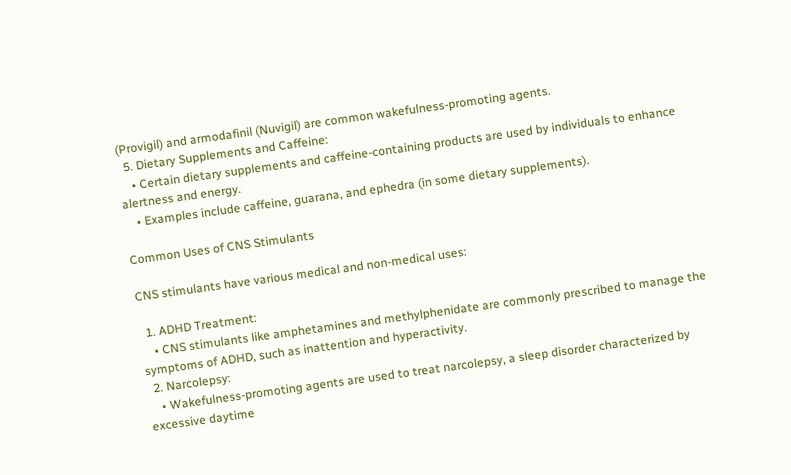(Provigil) and armodafinil (Nuvigil) are common wakefulness-promoting agents.
  5. Dietary Supplements and Caffeine:
    • Certain dietary supplements and caffeine-containing products are used by individuals to enhance alertness and energy.
    • Examples include caffeine, guarana, and ephedra (in some dietary supplements).

Common Uses of CNS Stimulants

CNS stimulants have various medical and non-medical uses:

  1. ADHD Treatment:
    • CNS stimulants like amphetamines and methylphenidate are commonly prescribed to manage the symptoms of ADHD, such as inattention and hyperactivity.
  2. Narcolepsy:
    • Wakefulness-promoting agents are used to treat narcolepsy, a sleep disorder characterized by excessive daytime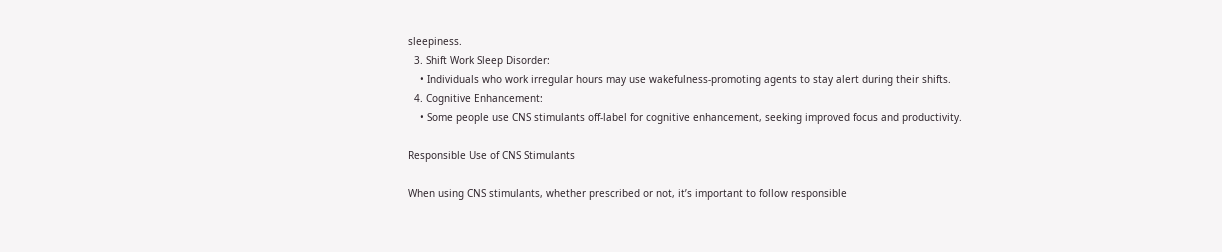sleepiness.
  3. Shift Work Sleep Disorder:
    • Individuals who work irregular hours may use wakefulness-promoting agents to stay alert during their shifts.
  4. Cognitive Enhancement:
    • Some people use CNS stimulants off-label for cognitive enhancement, seeking improved focus and productivity.

Responsible Use of CNS Stimulants

When using CNS stimulants, whether prescribed or not, it’s important to follow responsible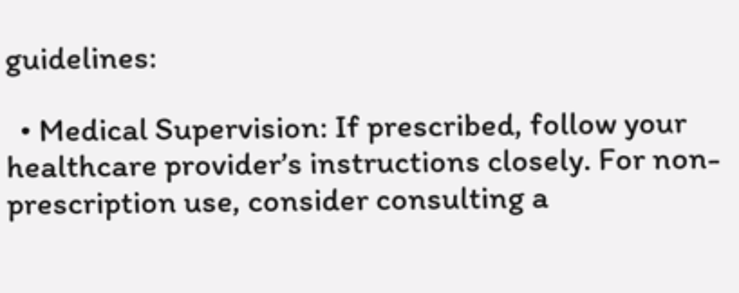guidelines:

  • Medical Supervision: If prescribed, follow your healthcare provider’s instructions closely. For non-prescription use, consider consulting a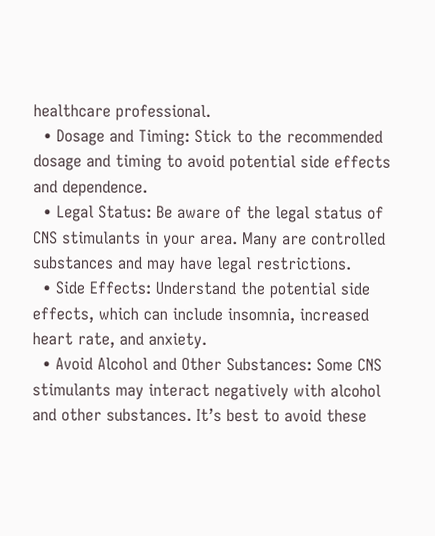healthcare professional.
  • Dosage and Timing: Stick to the recommended dosage and timing to avoid potential side effects and dependence.
  • Legal Status: Be aware of the legal status of CNS stimulants in your area. Many are controlled substances and may have legal restrictions.
  • Side Effects: Understand the potential side effects, which can include insomnia, increased heart rate, and anxiety.
  • Avoid Alcohol and Other Substances: Some CNS stimulants may interact negatively with alcohol and other substances. It’s best to avoid these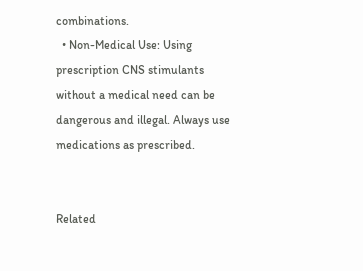combinations.
  • Non-Medical Use: Using prescription CNS stimulants without a medical need can be dangerous and illegal. Always use medications as prescribed.


Related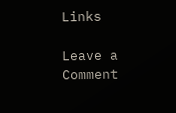Links

Leave a Comment